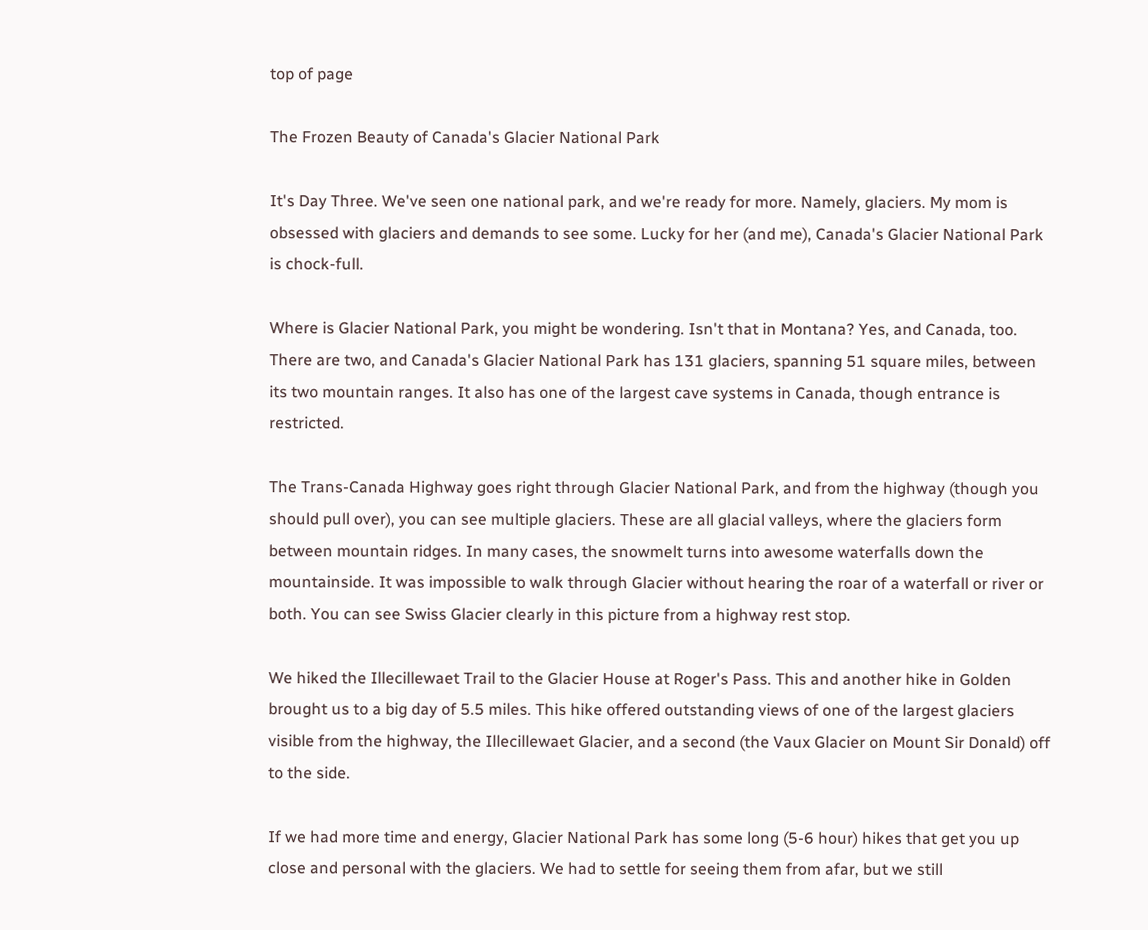top of page

The Frozen Beauty of Canada's Glacier National Park

It's Day Three. We've seen one national park, and we're ready for more. Namely, glaciers. My mom is obsessed with glaciers and demands to see some. Lucky for her (and me), Canada's Glacier National Park is chock-full.

Where is Glacier National Park, you might be wondering. Isn't that in Montana? Yes, and Canada, too. There are two, and Canada's Glacier National Park has 131 glaciers, spanning 51 square miles, between its two mountain ranges. It also has one of the largest cave systems in Canada, though entrance is restricted.

The Trans-Canada Highway goes right through Glacier National Park, and from the highway (though you should pull over), you can see multiple glaciers. These are all glacial valleys, where the glaciers form between mountain ridges. In many cases, the snowmelt turns into awesome waterfalls down the mountainside. It was impossible to walk through Glacier without hearing the roar of a waterfall or river or both. You can see Swiss Glacier clearly in this picture from a highway rest stop.

We hiked the Illecillewaet Trail to the Glacier House at Roger's Pass. This and another hike in Golden brought us to a big day of 5.5 miles. This hike offered outstanding views of one of the largest glaciers visible from the highway, the Illecillewaet Glacier, and a second (the Vaux Glacier on Mount Sir Donald) off to the side.

If we had more time and energy, Glacier National Park has some long (5-6 hour) hikes that get you up close and personal with the glaciers. We had to settle for seeing them from afar, but we still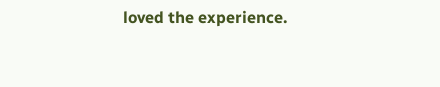loved the experience.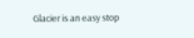Glacier is an easy stop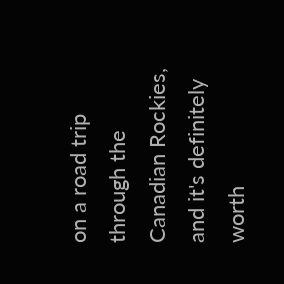on a road trip through the Canadian Rockies, and it's definitely worth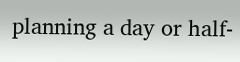planning a day or half-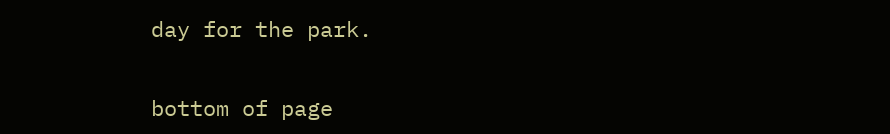day for the park.


bottom of page